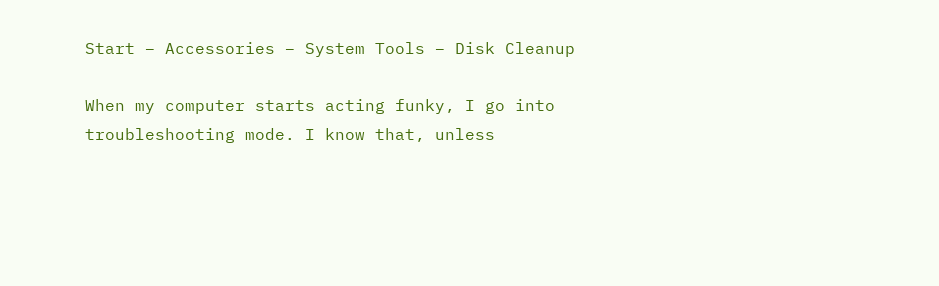Start – Accessories – System Tools – Disk Cleanup

When my computer starts acting funky, I go into troubleshooting mode. I know that, unless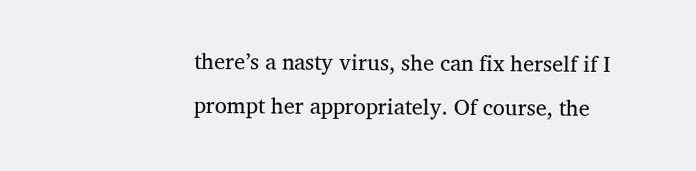there’s a nasty virus, she can fix herself if I prompt her appropriately. Of course, the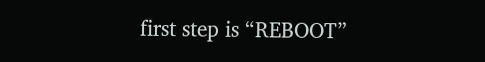first step is “REBOOT”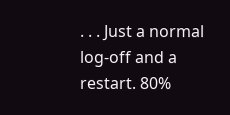. . . Just a normal log-off and a restart. 80%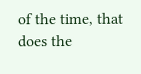of the time, that does the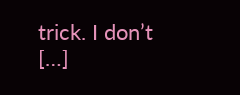trick. I don’t […]